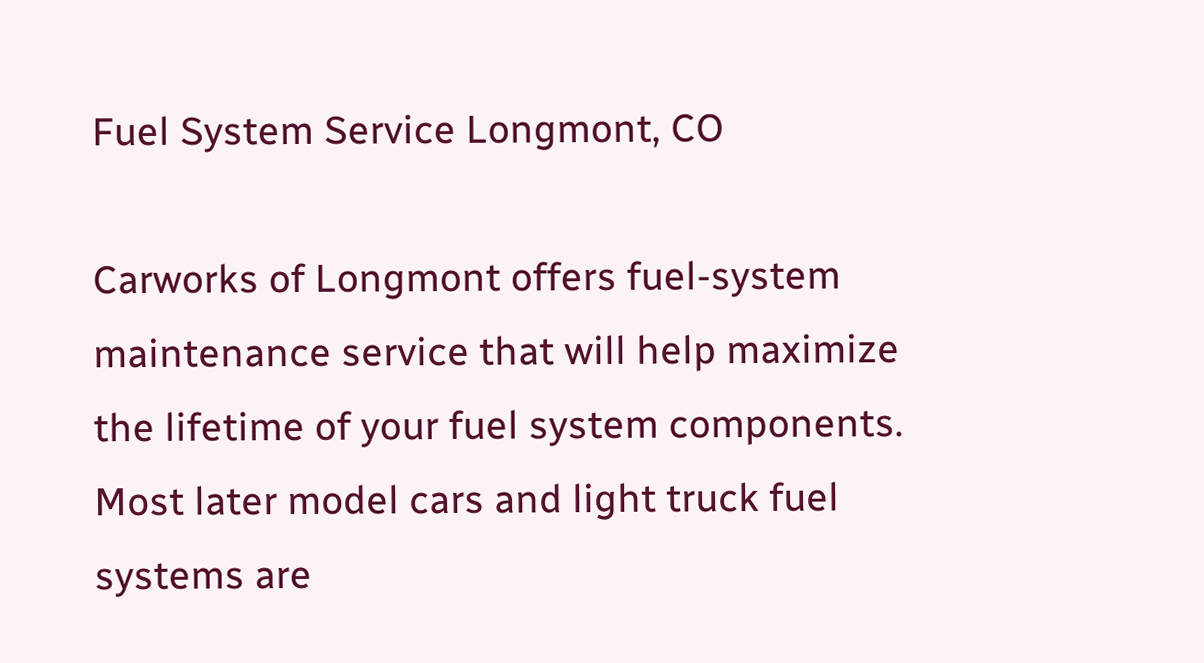Fuel System Service Longmont, CO

Carworks of Longmont offers fuel-system maintenance service that will help maximize the lifetime of your fuel system components.  Most later model cars and light truck fuel systems are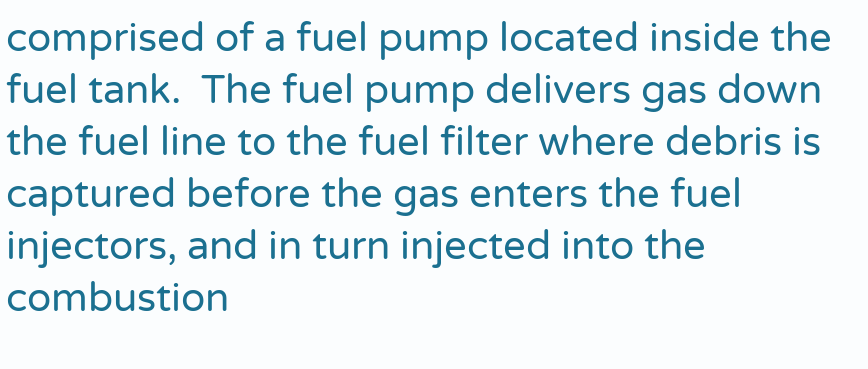comprised of a fuel pump located inside the fuel tank.  The fuel pump delivers gas down the fuel line to the fuel filter where debris is captured before the gas enters the fuel injectors, and in turn injected into the combustion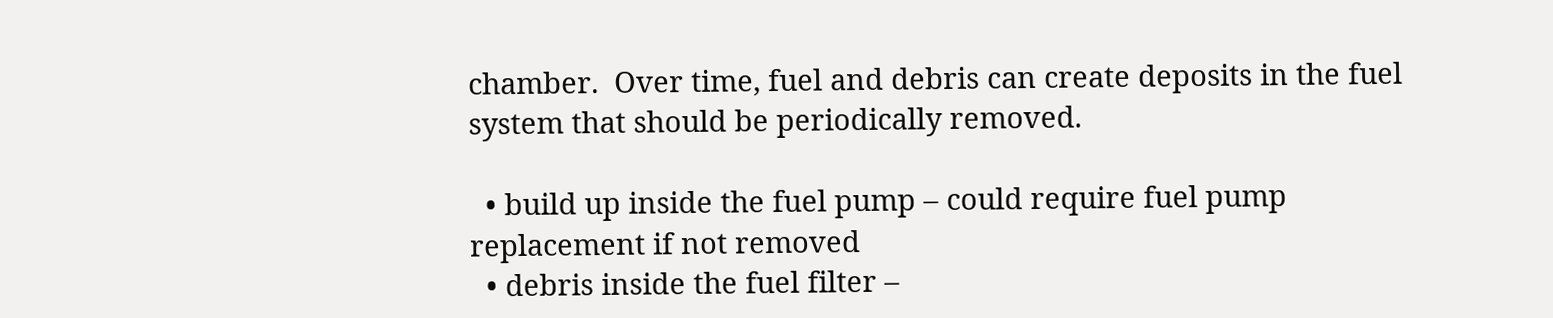chamber.  Over time, fuel and debris can create deposits in the fuel system that should be periodically removed.

  • build up inside the fuel pump – could require fuel pump replacement if not removed
  • debris inside the fuel filter –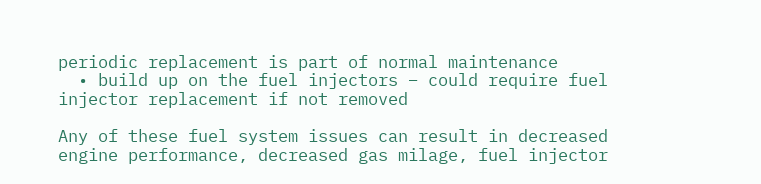periodic replacement is part of normal maintenance
  • build up on the fuel injectors – could require fuel injector replacement if not removed

Any of these fuel system issues can result in decreased engine performance, decreased gas milage, fuel injector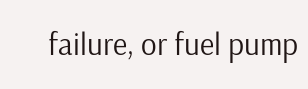failure, or fuel pump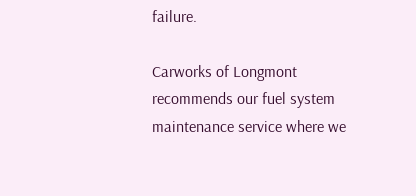failure.

Carworks of Longmont recommends our fuel system maintenance service where we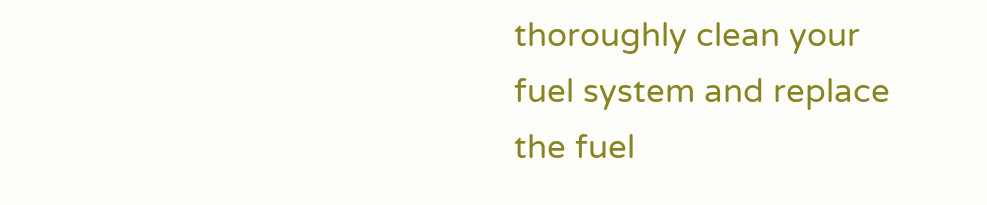thoroughly clean your fuel system and replace the fuel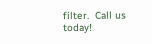filter.  Call us today!